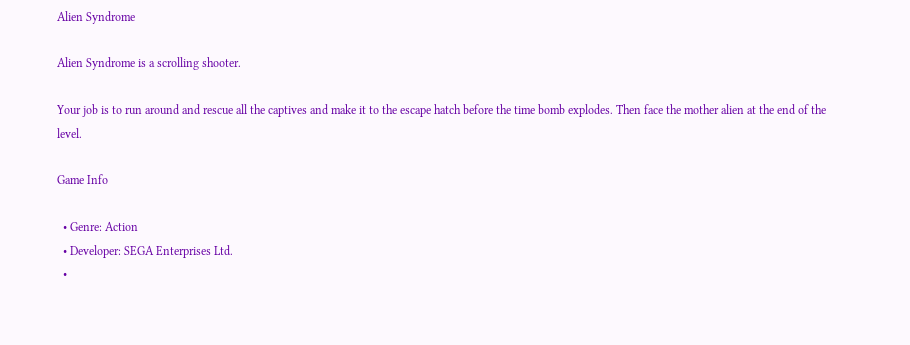Alien Syndrome

Alien Syndrome is a scrolling shooter.

Your job is to run around and rescue all the captives and make it to the escape hatch before the time bomb explodes. Then face the mother alien at the end of the level.

Game Info

  • Genre: Action
  • Developer: SEGA Enterprises Ltd.
  •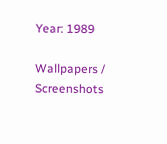Year: 1989

Wallpapers / Screenshots